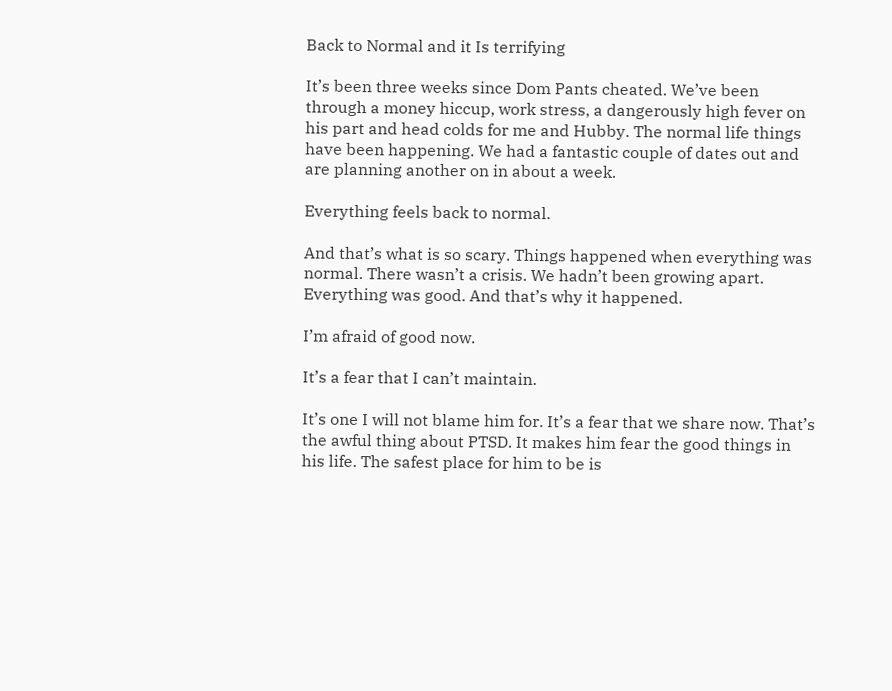Back to Normal and it Is terrifying

It’s been three weeks since Dom Pants cheated. We’ve been through a money hiccup, work stress, a dangerously high fever on his part and head colds for me and Hubby. The normal life things have been happening. We had a fantastic couple of dates out and are planning another on in about a week.

Everything feels back to normal.

And that’s what is so scary. Things happened when everything was normal. There wasn’t a crisis. We hadn’t been growing apart. Everything was good. And that’s why it happened.

I’m afraid of good now.

It’s a fear that I can’t maintain.

It’s one I will not blame him for. It’s a fear that we share now. That’s the awful thing about PTSD. It makes him fear the good things in his life. The safest place for him to be is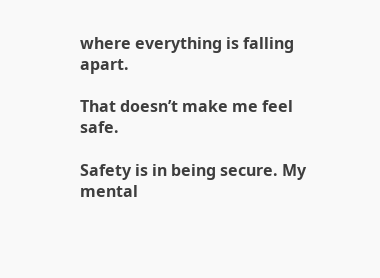where everything is falling apart.

That doesn’t make me feel safe.

Safety is in being secure. My mental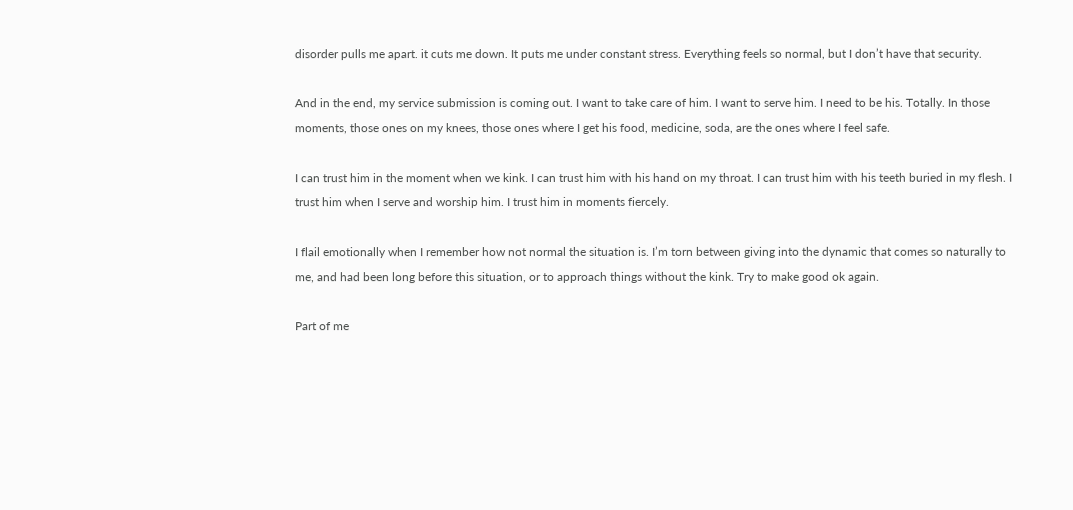disorder pulls me apart. it cuts me down. It puts me under constant stress. Everything feels so normal, but I don’t have that security.

And in the end, my service submission is coming out. I want to take care of him. I want to serve him. I need to be his. Totally. In those moments, those ones on my knees, those ones where I get his food, medicine, soda, are the ones where I feel safe.

I can trust him in the moment when we kink. I can trust him with his hand on my throat. I can trust him with his teeth buried in my flesh. I trust him when I serve and worship him. I trust him in moments fiercely.

I flail emotionally when I remember how not normal the situation is. I’m torn between giving into the dynamic that comes so naturally to me, and had been long before this situation, or to approach things without the kink. Try to make good ok again.

Part of me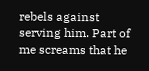rebels against serving him. Part of me screams that he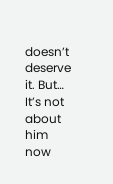doesn’t deserve it. But… It’s not about him now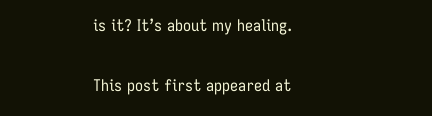is it? It’s about my healing.

This post first appeared at